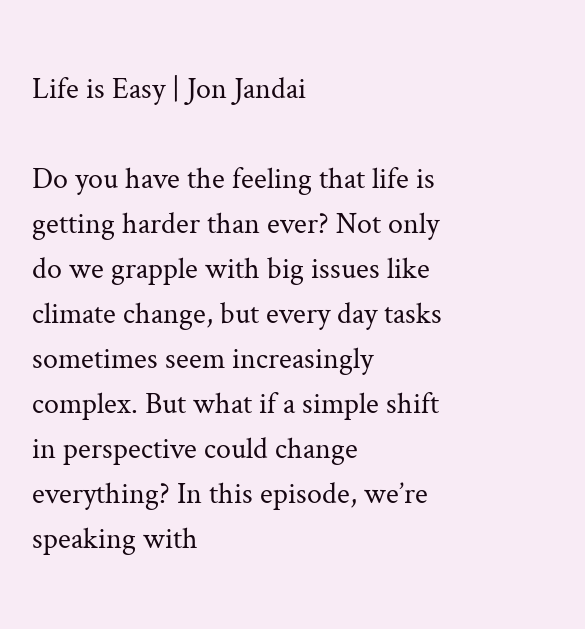Life is Easy | Jon Jandai

Do you have the feeling that life is getting harder than ever? Not only do we grapple with big issues like climate change, but every day tasks sometimes seem increasingly complex. But what if a simple shift in perspective could change everything? In this episode, we’re speaking with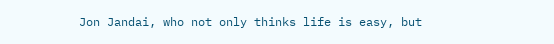Jon Jandai, who not only thinks life is easy, but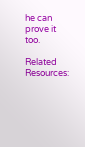he can prove it too.

Related Resources: